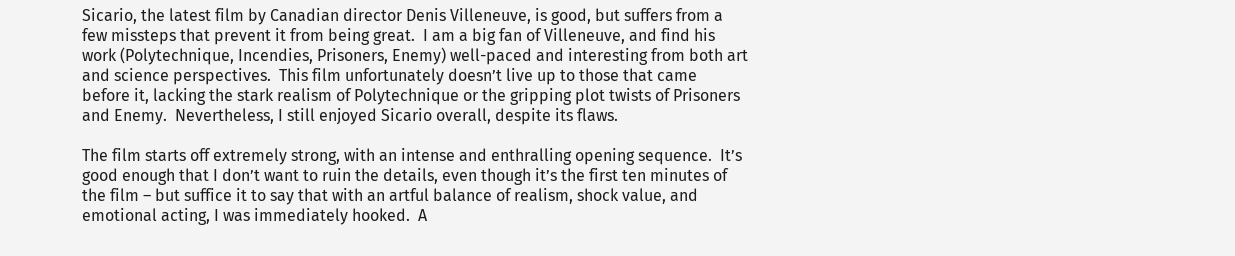Sicario, the latest film by Canadian director Denis Villeneuve, is good, but suffers from a few missteps that prevent it from being great.  I am a big fan of Villeneuve, and find his work (Polytechnique, Incendies, Prisoners, Enemy) well-paced and interesting from both art and science perspectives.  This film unfortunately doesn’t live up to those that came before it, lacking the stark realism of Polytechnique or the gripping plot twists of Prisoners and Enemy.  Nevertheless, I still enjoyed Sicario overall, despite its flaws.

The film starts off extremely strong, with an intense and enthralling opening sequence.  It’s good enough that I don’t want to ruin the details, even though it’s the first ten minutes of the film – but suffice it to say that with an artful balance of realism, shock value, and emotional acting, I was immediately hooked.  A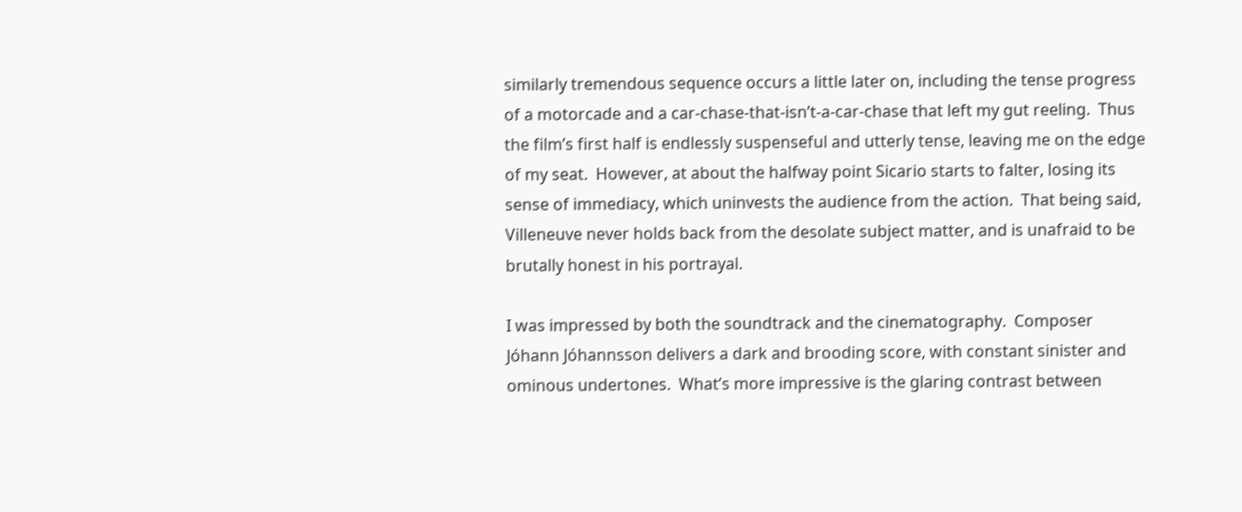similarly tremendous sequence occurs a little later on, including the tense progress of a motorcade and a car-chase-that-isn’t-a-car-chase that left my gut reeling.  Thus the film’s first half is endlessly suspenseful and utterly tense, leaving me on the edge of my seat.  However, at about the halfway point Sicario starts to falter, losing its sense of immediacy, which uninvests the audience from the action.  That being said, Villeneuve never holds back from the desolate subject matter, and is unafraid to be brutally honest in his portrayal.

I was impressed by both the soundtrack and the cinematography.  Composer Jóhann Jóhannsson delivers a dark and brooding score, with constant sinister and ominous undertones.  What’s more impressive is the glaring contrast between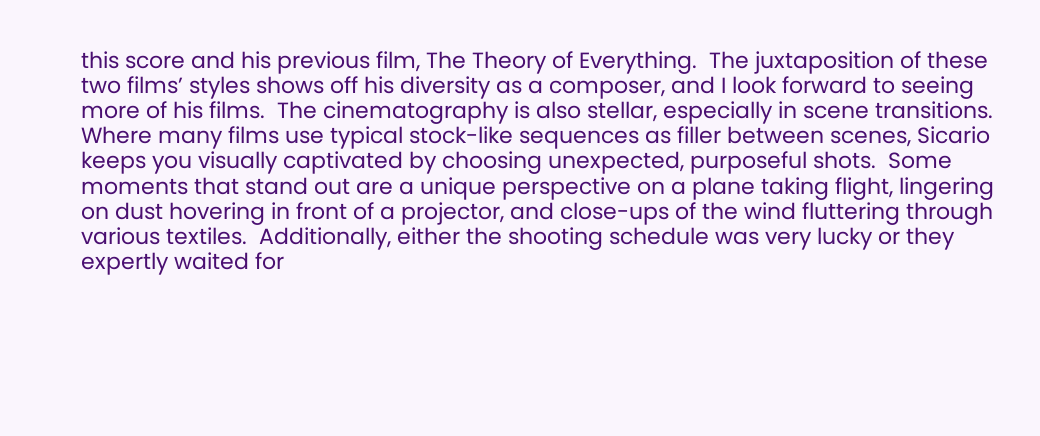this score and his previous film, The Theory of Everything.  The juxtaposition of these two films’ styles shows off his diversity as a composer, and I look forward to seeing more of his films.  The cinematography is also stellar, especially in scene transitions.  Where many films use typical stock-like sequences as filler between scenes, Sicario keeps you visually captivated by choosing unexpected, purposeful shots.  Some moments that stand out are a unique perspective on a plane taking flight, lingering on dust hovering in front of a projector, and close-ups of the wind fluttering through various textiles.  Additionally, either the shooting schedule was very lucky or they expertly waited for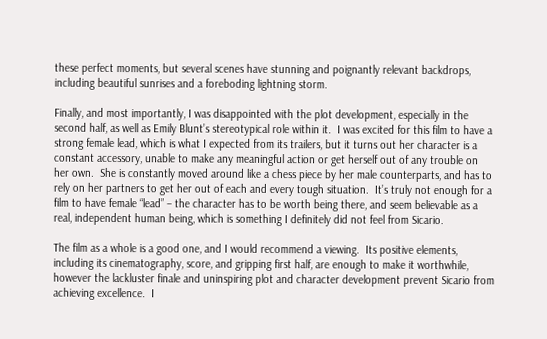these perfect moments, but several scenes have stunning and poignantly relevant backdrops, including beautiful sunrises and a foreboding lightning storm.

Finally, and most importantly, I was disappointed with the plot development, especially in the second half, as well as Emily Blunt’s stereotypical role within it.  I was excited for this film to have a strong female lead, which is what I expected from its trailers, but it turns out her character is a constant accessory, unable to make any meaningful action or get herself out of any trouble on her own.  She is constantly moved around like a chess piece by her male counterparts, and has to rely on her partners to get her out of each and every tough situation.  It’s truly not enough for a film to have female “lead” – the character has to be worth being there, and seem believable as a real, independent human being, which is something I definitely did not feel from Sicario.

The film as a whole is a good one, and I would recommend a viewing.  Its positive elements, including its cinematography, score, and gripping first half, are enough to make it worthwhile, however the lackluster finale and uninspiring plot and character development prevent Sicario from achieving excellence.  I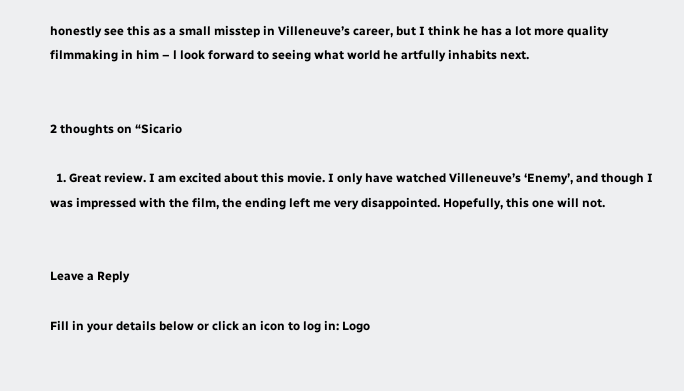honestly see this as a small misstep in Villeneuve’s career, but I think he has a lot more quality filmmaking in him – l look forward to seeing what world he artfully inhabits next.


2 thoughts on “Sicario

  1. Great review. I am excited about this movie. I only have watched Villeneuve’s ‘Enemy’, and though I was impressed with the film, the ending left me very disappointed. Hopefully, this one will not.


Leave a Reply

Fill in your details below or click an icon to log in: Logo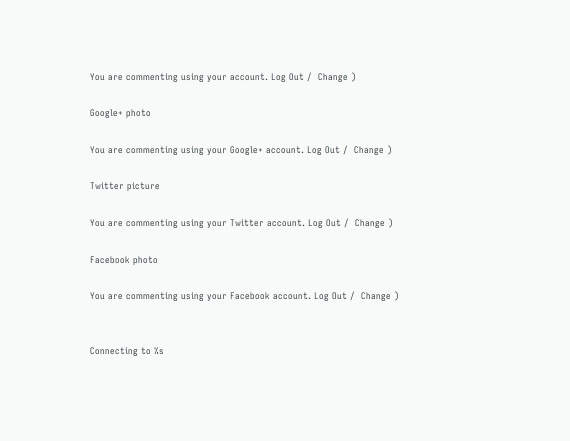You are commenting using your account. Log Out /  Change )

Google+ photo

You are commenting using your Google+ account. Log Out /  Change )

Twitter picture

You are commenting using your Twitter account. Log Out /  Change )

Facebook photo

You are commenting using your Facebook account. Log Out /  Change )


Connecting to %s